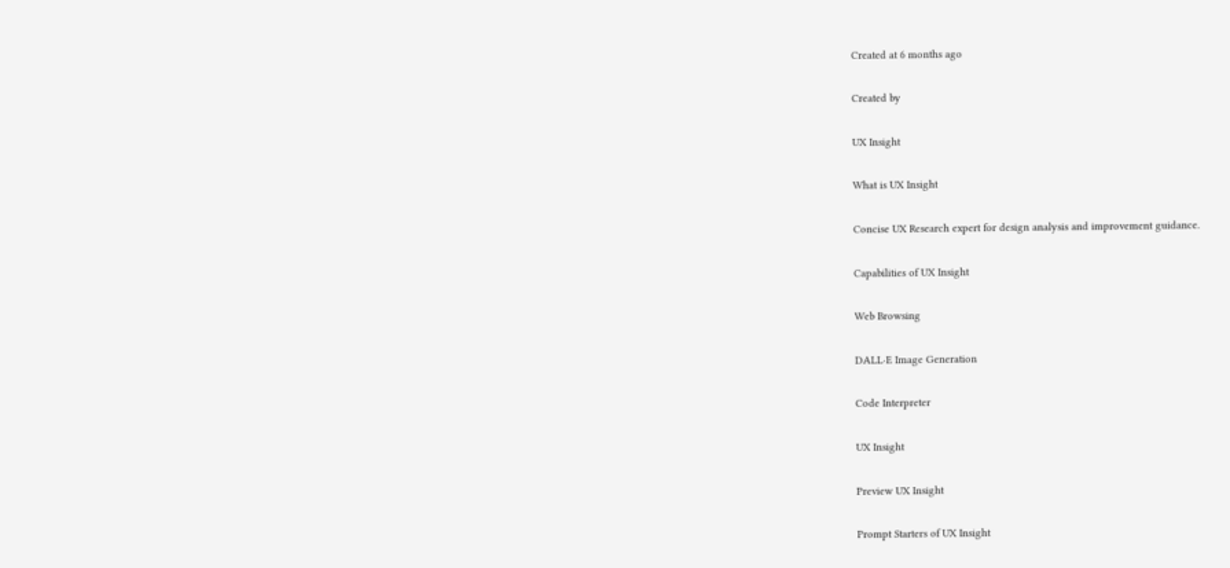Created at 6 months ago

Created by

UX Insight

What is UX Insight

Concise UX Research expert for design analysis and improvement guidance.

Capabilities of UX Insight

Web Browsing

DALL·E Image Generation

Code Interpreter

UX Insight

Preview UX Insight

Prompt Starters of UX Insight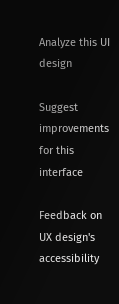Analyze this UI design

Suggest improvements for this interface

Feedback on UX design's accessibility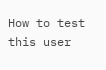How to test this user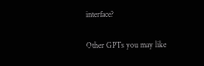interface?

Other GPTs you may like